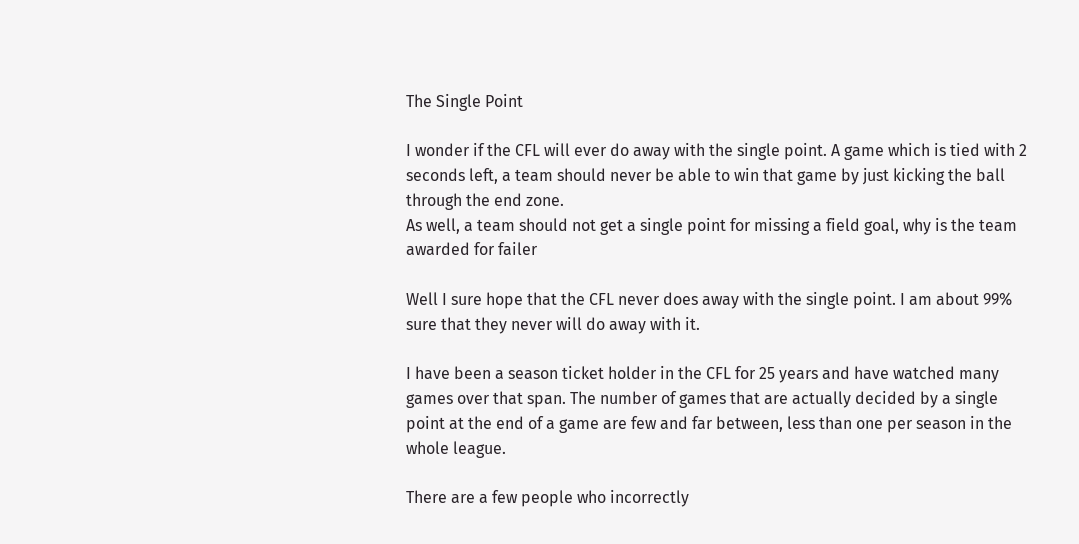The Single Point

I wonder if the CFL will ever do away with the single point. A game which is tied with 2 seconds left, a team should never be able to win that game by just kicking the ball through the end zone.
As well, a team should not get a single point for missing a field goal, why is the team awarded for failer

Well I sure hope that the CFL never does away with the single point. I am about 99% sure that they never will do away with it.

I have been a season ticket holder in the CFL for 25 years and have watched many games over that span. The number of games that are actually decided by a single point at the end of a game are few and far between, less than one per season in the whole league.

There are a few people who incorrectly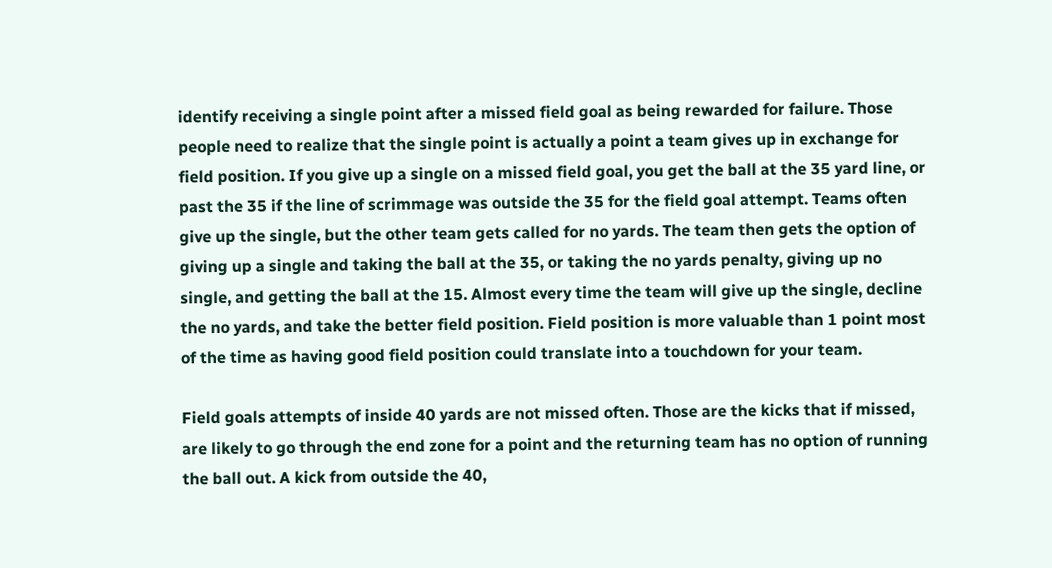identify receiving a single point after a missed field goal as being rewarded for failure. Those people need to realize that the single point is actually a point a team gives up in exchange for field position. If you give up a single on a missed field goal, you get the ball at the 35 yard line, or past the 35 if the line of scrimmage was outside the 35 for the field goal attempt. Teams often give up the single, but the other team gets called for no yards. The team then gets the option of giving up a single and taking the ball at the 35, or taking the no yards penalty, giving up no single, and getting the ball at the 15. Almost every time the team will give up the single, decline the no yards, and take the better field position. Field position is more valuable than 1 point most of the time as having good field position could translate into a touchdown for your team.

Field goals attempts of inside 40 yards are not missed often. Those are the kicks that if missed, are likely to go through the end zone for a point and the returning team has no option of running the ball out. A kick from outside the 40,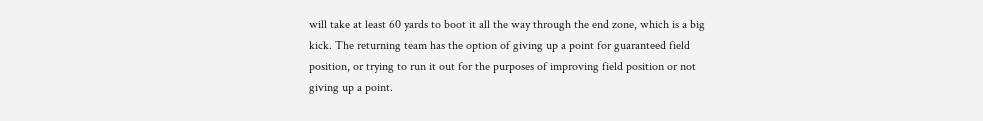will take at least 60 yards to boot it all the way through the end zone, which is a big kick. The returning team has the option of giving up a point for guaranteed field position, or trying to run it out for the purposes of improving field position or not giving up a point.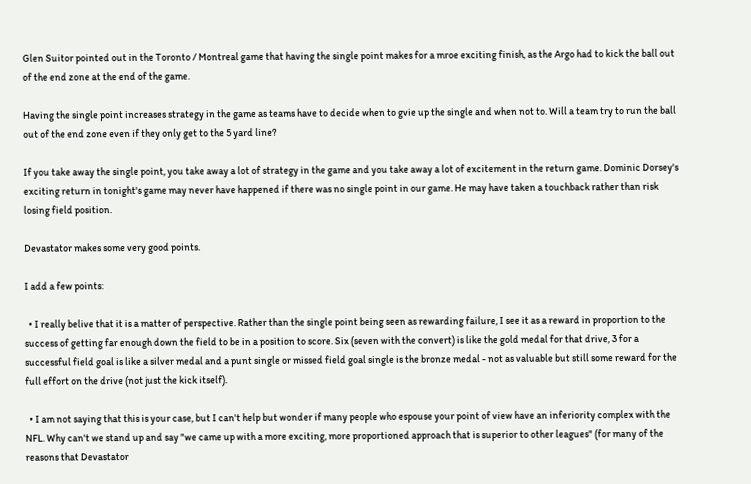Glen Suitor pointed out in the Toronto / Montreal game that having the single point makes for a mroe exciting finish, as the Argo had to kick the ball out of the end zone at the end of the game.

Having the single point increases strategy in the game as teams have to decide when to gvie up the single and when not to. Will a team try to run the ball out of the end zone even if they only get to the 5 yard line?

If you take away the single point, you take away a lot of strategy in the game and you take away a lot of excitement in the return game. Dominic Dorsey's exciting return in tonight's game may never have happened if there was no single point in our game. He may have taken a touchback rather than risk losing field position.

Devastator makes some very good points.

I add a few points:

  • I really belive that it is a matter of perspective. Rather than the single point being seen as rewarding failure, I see it as a reward in proportion to the success of getting far enough down the field to be in a position to score. Six (seven with the convert) is like the gold medal for that drive, 3 for a successful field goal is like a silver medal and a punt single or missed field goal single is the bronze medal - not as valuable but still some reward for the full effort on the drive (not just the kick itself).

  • I am not saying that this is your case, but I can't help but wonder if many people who espouse your point of view have an inferiority complex with the NFL. Why can't we stand up and say "we came up with a more exciting, more proportioned approach that is superior to other leagues" (for many of the reasons that Devastator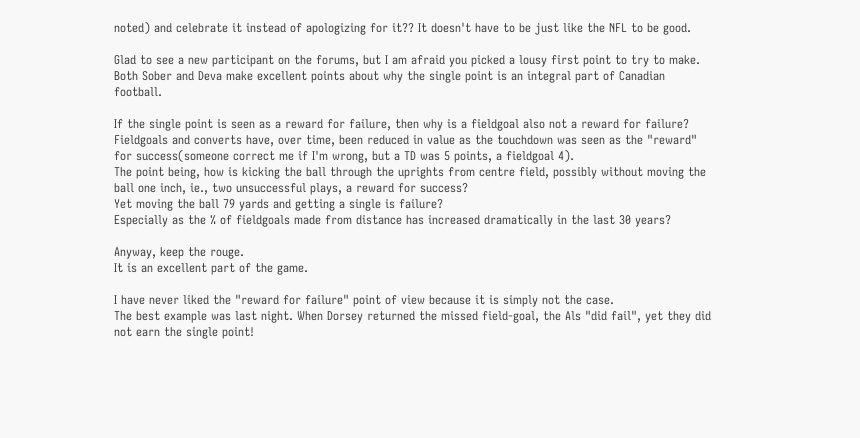noted) and celebrate it instead of apologizing for it?? It doesn't have to be just like the NFL to be good.

Glad to see a new participant on the forums, but I am afraid you picked a lousy first point to try to make.
Both Sober and Deva make excellent points about why the single point is an integral part of Canadian football.

If the single point is seen as a reward for failure, then why is a fieldgoal also not a reward for failure?
Fieldgoals and converts have, over time, been reduced in value as the touchdown was seen as the "reward" for success(someone correct me if I'm wrong, but a TD was 5 points, a fieldgoal 4).
The point being, how is kicking the ball through the uprights from centre field, possibly without moving the ball one inch, ie., two unsuccessful plays, a reward for success?
Yet moving the ball 79 yards and getting a single is failure?
Especially as the % of fieldgoals made from distance has increased dramatically in the last 30 years?

Anyway, keep the rouge.
It is an excellent part of the game.

I have never liked the "reward for failure" point of view because it is simply not the case.
The best example was last night. When Dorsey returned the missed field-goal, the Als "did fail", yet they did not earn the single point!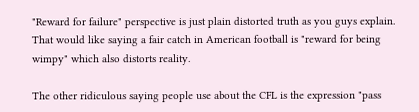"Reward for failure" perspective is just plain distorted truth as you guys explain. That would like saying a fair catch in American football is "reward for being wimpy" which also distorts reality.

The other ridiculous saying people use about the CFL is the expression "pass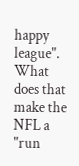happy league". What does that make the NFL a "run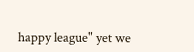happy league" yet we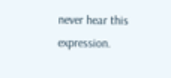never hear this expression.